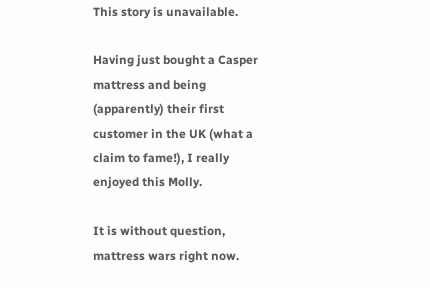This story is unavailable.

Having just bought a Casper mattress and being (apparently) their first customer in the UK (what a claim to fame!), I really enjoyed this Molly.

It is without question, mattress wars right now.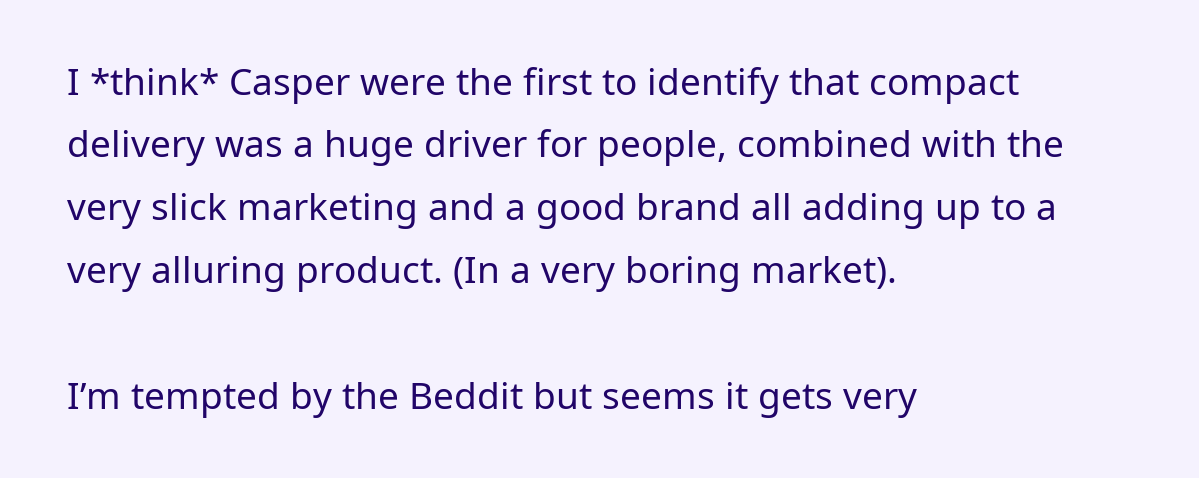I *think* Casper were the first to identify that compact delivery was a huge driver for people, combined with the very slick marketing and a good brand all adding up to a very alluring product. (In a very boring market).

I’m tempted by the Beddit but seems it gets very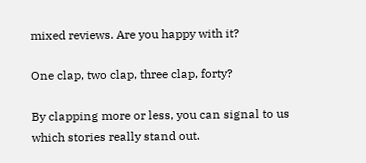mixed reviews. Are you happy with it?

One clap, two clap, three clap, forty?

By clapping more or less, you can signal to us which stories really stand out.